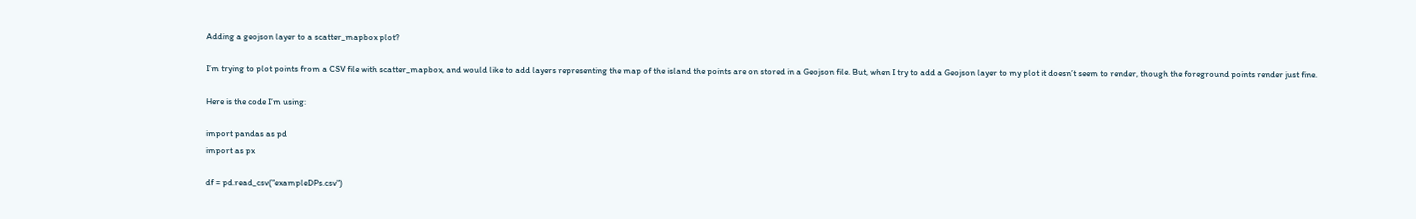Adding a geojson layer to a scatter_mapbox plot?

I’m trying to plot points from a CSV file with scatter_mapbox, and would like to add layers representing the map of the island the points are on stored in a Geojson file. But, when I try to add a Geojson layer to my plot it doesn’t seem to render, though the foreground points render just fine.

Here is the code I’m using:

import pandas as pd
import as px

df = pd.read_csv("exampleDPs.csv")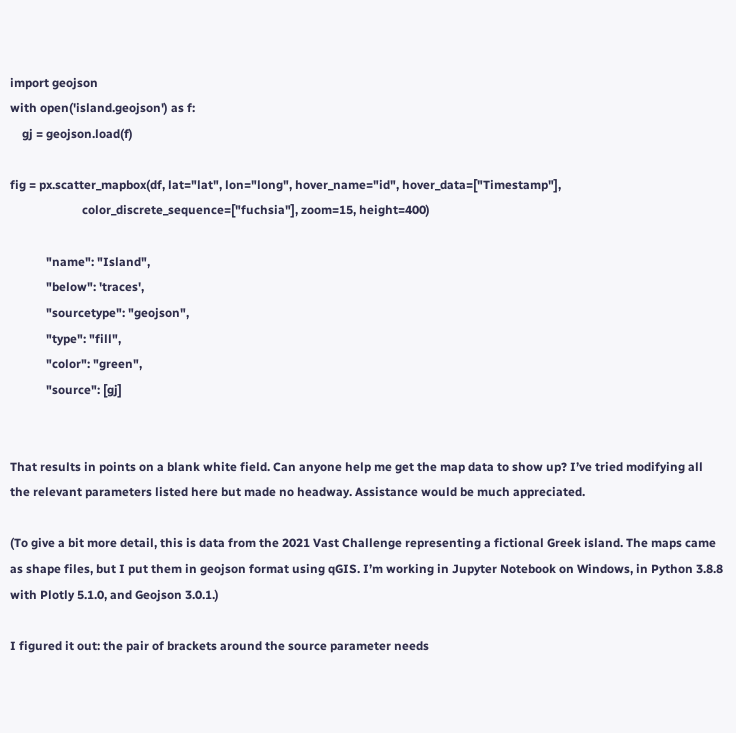import geojson
with open('island.geojson') as f:
    gj = geojson.load(f)

fig = px.scatter_mapbox(df, lat="lat", lon="long", hover_name="id", hover_data=["Timestamp"],
                        color_discrete_sequence=["fuchsia"], zoom=15, height=400)

            "name": "Island",
            "below": 'traces',
            "sourcetype": "geojson",
            "type": "fill",
            "color": "green",
            "source": [gj]


That results in points on a blank white field. Can anyone help me get the map data to show up? I’ve tried modifying all the relevant parameters listed here but made no headway. Assistance would be much appreciated.

(To give a bit more detail, this is data from the 2021 Vast Challenge representing a fictional Greek island. The maps came as shape files, but I put them in geojson format using qGIS. I’m working in Jupyter Notebook on Windows, in Python 3.8.8 with Plotly 5.1.0, and Geojson 3.0.1.)

I figured it out: the pair of brackets around the source parameter needs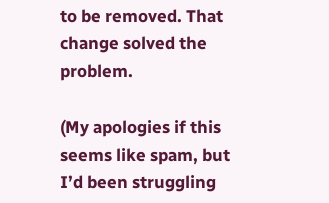to be removed. That change solved the problem.

(My apologies if this seems like spam, but I’d been struggling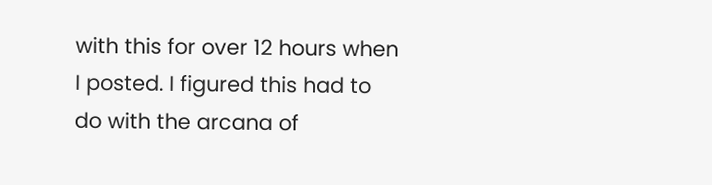with this for over 12 hours when I posted. I figured this had to do with the arcana of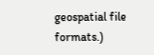geospatial file formats.)